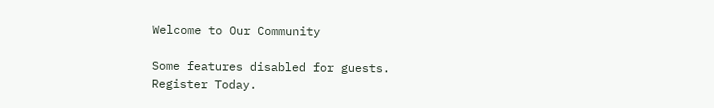Welcome to Our Community

Some features disabled for guests. Register Today.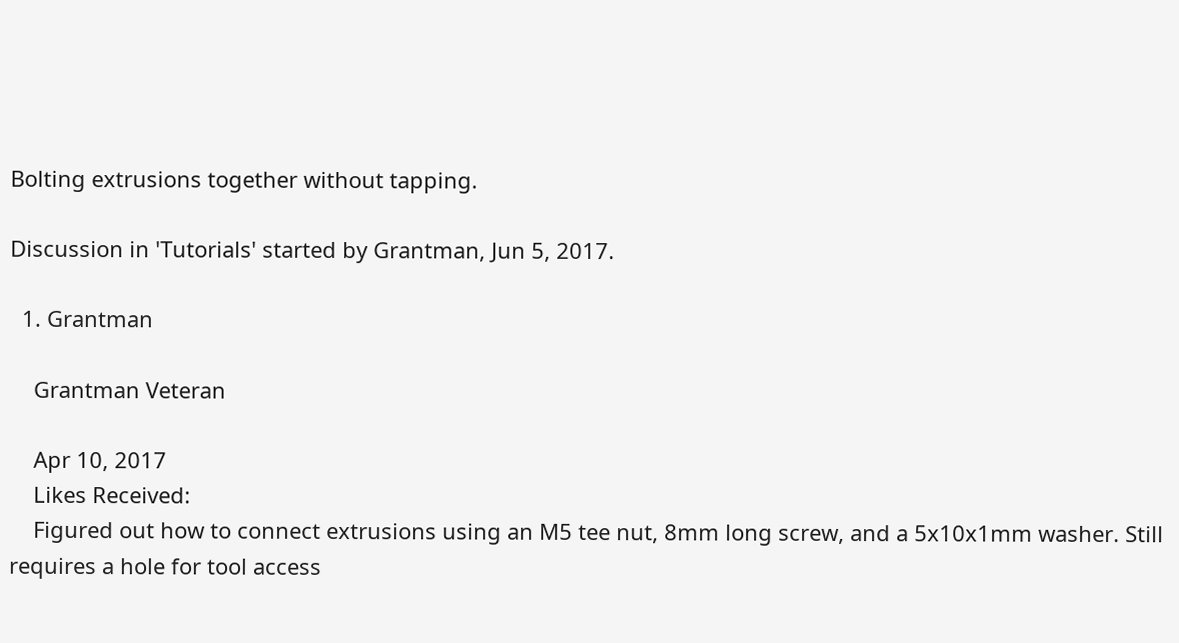Bolting extrusions together without tapping.

Discussion in 'Tutorials' started by Grantman, Jun 5, 2017.

  1. Grantman

    Grantman Veteran

    Apr 10, 2017
    Likes Received:
    Figured out how to connect extrusions using an M5 tee nut, 8mm long screw, and a 5x10x1mm washer. Still requires a hole for tool access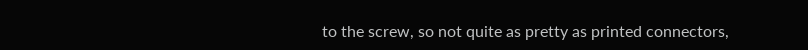to the screw, so not quite as pretty as printed connectors,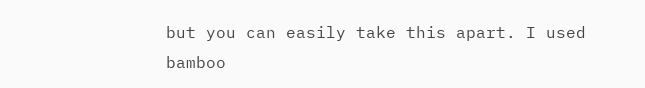but you can easily take this apart. I used bamboo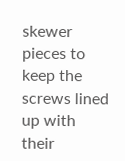skewer pieces to keep the screws lined up with their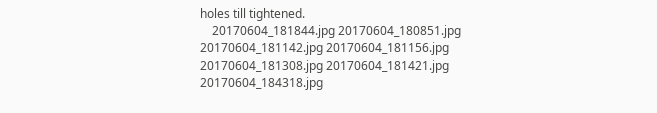holes till tightened.
    20170604_181844.jpg 20170604_180851.jpg 20170604_181142.jpg 20170604_181156.jpg 20170604_181308.jpg 20170604_181421.jpg 20170604_184318.jpg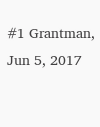#1 Grantman, Jun 5, 2017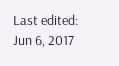Last edited: Jun 6, 2017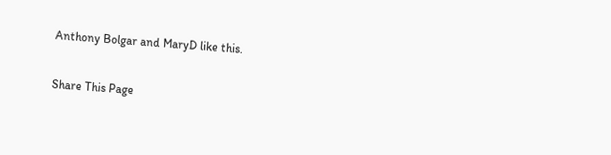Anthony Bolgar and MaryD like this.

Share This Page